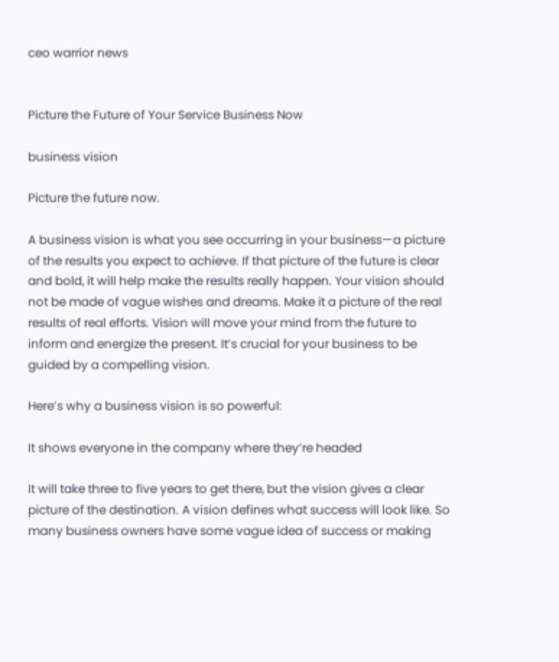ceo warrior news


Picture the Future of Your Service Business Now

business vision

Picture the future now.

A business vision is what you see occurring in your business—a picture of the results you expect to achieve. If that picture of the future is clear and bold, it will help make the results really happen. Your vision should not be made of vague wishes and dreams. Make it a picture of the real results of real efforts. Vision will move your mind from the future to inform and energize the present. It’s crucial for your business to be guided by a compelling vision.

Here’s why a business vision is so powerful:

It shows everyone in the company where they’re headed

It will take three to five years to get there, but the vision gives a clear picture of the destination. A vision defines what success will look like. So many business owners have some vague idea of success or making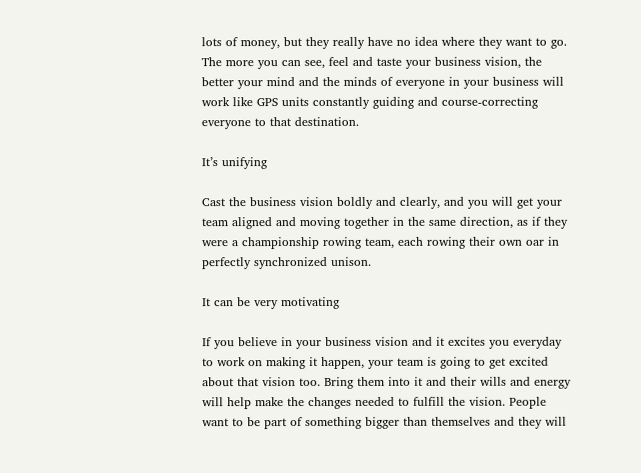lots of money, but they really have no idea where they want to go. The more you can see, feel and taste your business vision, the better your mind and the minds of everyone in your business will work like GPS units constantly guiding and course-correcting everyone to that destination.

It’s unifying

Cast the business vision boldly and clearly, and you will get your team aligned and moving together in the same direction, as if they were a championship rowing team, each rowing their own oar in perfectly synchronized unison.

It can be very motivating

If you believe in your business vision and it excites you everyday to work on making it happen, your team is going to get excited about that vision too. Bring them into it and their wills and energy will help make the changes needed to fulfill the vision. People want to be part of something bigger than themselves and they will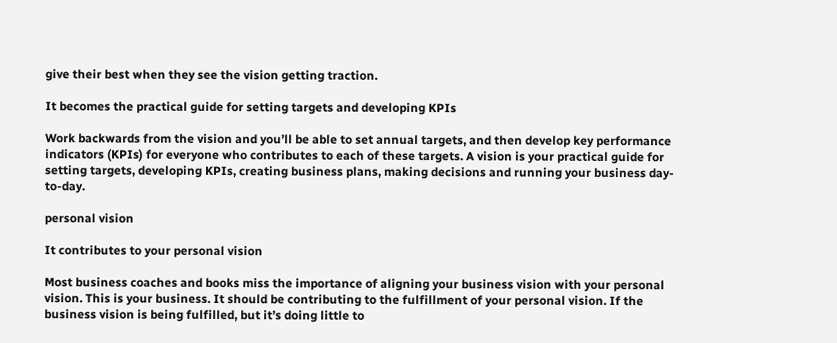give their best when they see the vision getting traction.

It becomes the practical guide for setting targets and developing KPIs

Work backwards from the vision and you’ll be able to set annual targets, and then develop key performance indicators (KPIs) for everyone who contributes to each of these targets. A vision is your practical guide for setting targets, developing KPIs, creating business plans, making decisions and running your business day-to-day.

personal vision

It contributes to your personal vision

Most business coaches and books miss the importance of aligning your business vision with your personal vision. This is your business. It should be contributing to the fulfillment of your personal vision. If the business vision is being fulfilled, but it’s doing little to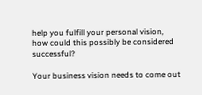help you fulfill your personal vision, how could this possibly be considered successful?

Your business vision needs to come out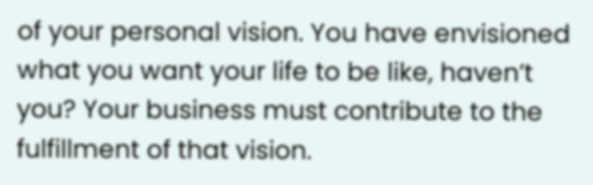of your personal vision. You have envisioned what you want your life to be like, haven’t you? Your business must contribute to the fulfillment of that vision.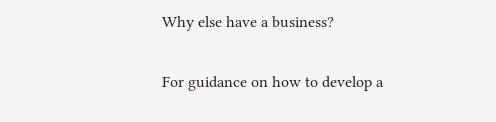Why else have a business?

For guidance on how to develop a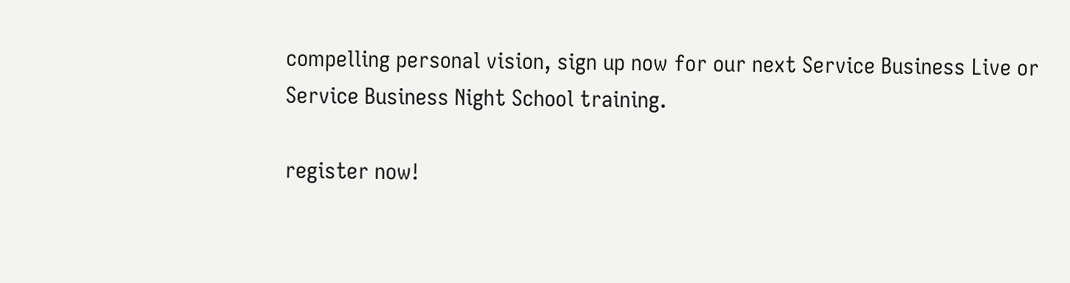compelling personal vision, sign up now for our next Service Business Live or Service Business Night School training.

register now!